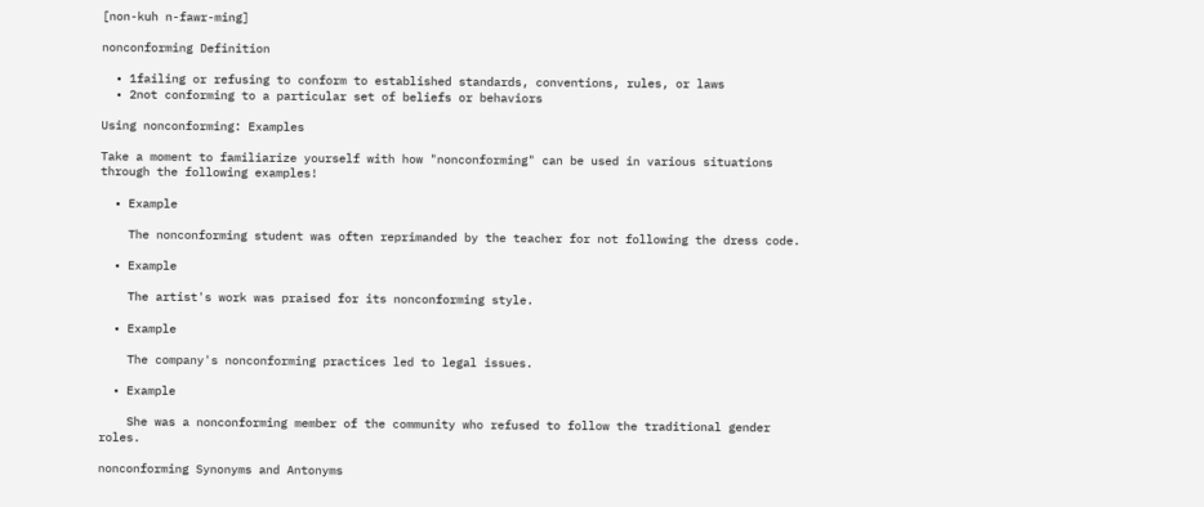[non-kuh n-fawr-ming]

nonconforming Definition

  • 1failing or refusing to conform to established standards, conventions, rules, or laws
  • 2not conforming to a particular set of beliefs or behaviors

Using nonconforming: Examples

Take a moment to familiarize yourself with how "nonconforming" can be used in various situations through the following examples!

  • Example

    The nonconforming student was often reprimanded by the teacher for not following the dress code.

  • Example

    The artist's work was praised for its nonconforming style.

  • Example

    The company's nonconforming practices led to legal issues.

  • Example

    She was a nonconforming member of the community who refused to follow the traditional gender roles.

nonconforming Synonyms and Antonyms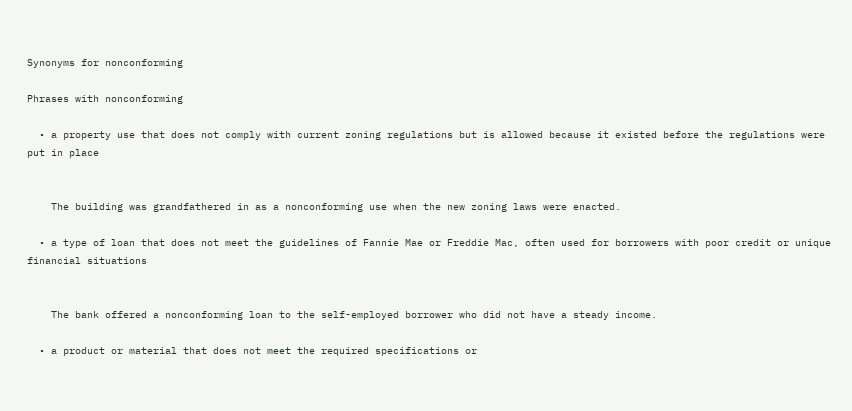Synonyms for nonconforming

Phrases with nonconforming

  • a property use that does not comply with current zoning regulations but is allowed because it existed before the regulations were put in place


    The building was grandfathered in as a nonconforming use when the new zoning laws were enacted.

  • a type of loan that does not meet the guidelines of Fannie Mae or Freddie Mac, often used for borrowers with poor credit or unique financial situations


    The bank offered a nonconforming loan to the self-employed borrower who did not have a steady income.

  • a product or material that does not meet the required specifications or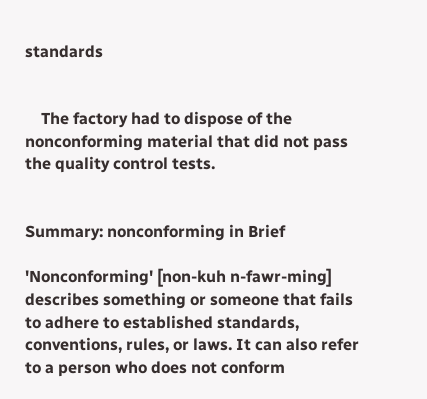standards


    The factory had to dispose of the nonconforming material that did not pass the quality control tests.


Summary: nonconforming in Brief

'Nonconforming' [non-kuh n-fawr-ming] describes something or someone that fails to adhere to established standards, conventions, rules, or laws. It can also refer to a person who does not conform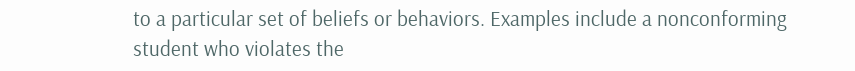to a particular set of beliefs or behaviors. Examples include a nonconforming student who violates the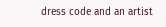dress code and an artist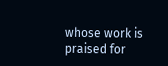whose work is praised for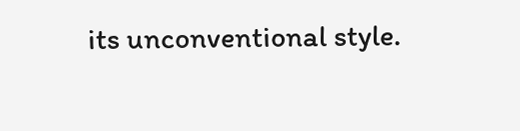its unconventional style.